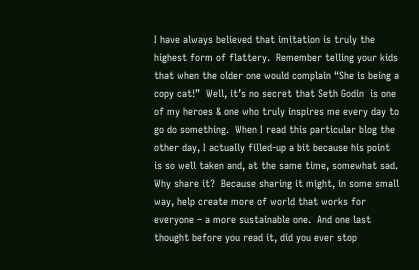I have always believed that imitation is truly the highest form of flattery.  Remember telling your kids that when the older one would complain “She is being a copy cat!”  Well, it’s no secret that Seth Godin  is one of my heroes & one who truly inspires me every day to go do something.  When I read this particular blog the other day, I actually filled-up a bit because his point is so well taken and, at the same time, somewhat sad. Why share it?  Because sharing it might, in some small way, help create more of world that works for everyone – a more sustainable one.  And one last thought before you read it, did you ever stop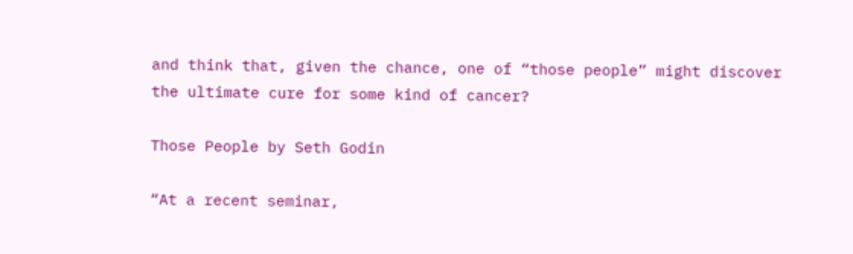and think that, given the chance, one of “those people” might discover the ultimate cure for some kind of cancer?

Those People by Seth Godin

“At a recent seminar,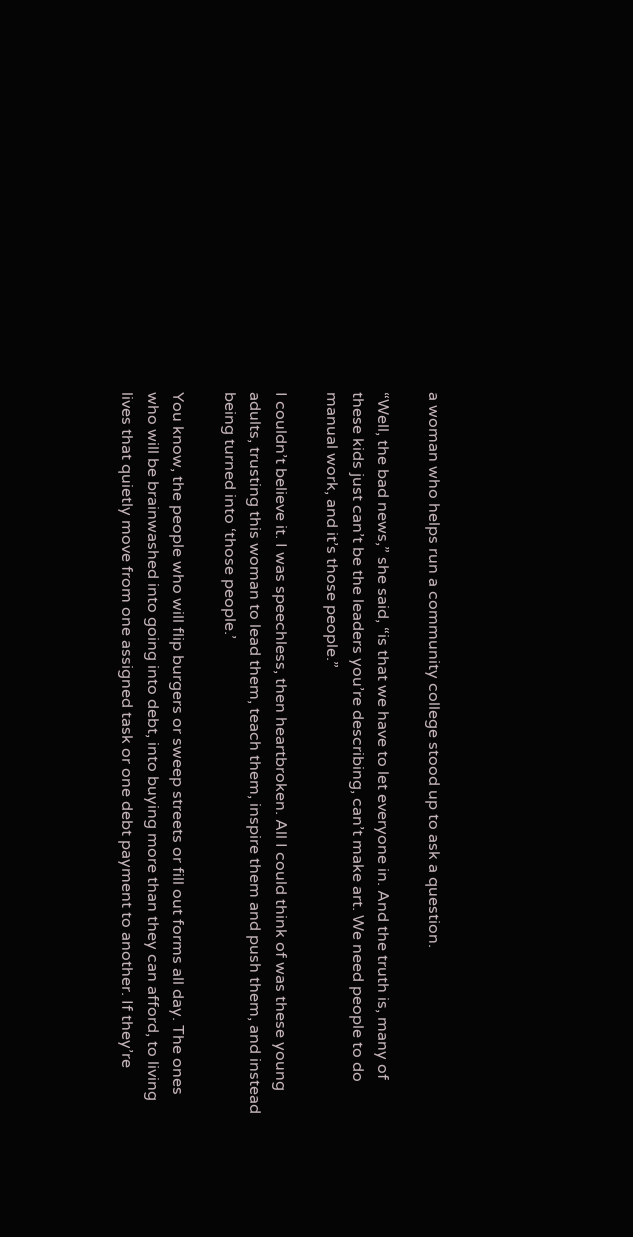a woman who helps run a community college stood up to ask a question.

“Well, the bad news,” she said, “is that we have to let everyone in. And the truth is, many of these kids just can’t be the leaders you’re describing, can’t make art. We need people to do manual work, and it’s those people.”

I couldn’t believe it. I was speechless, then heartbroken. All I could think of was these young adults, trusting this woman to lead them, teach them, inspire them and push them, and instead being turned into ‘those people.’

You know, the people who will flip burgers or sweep streets or fill out forms all day. The ones who will be brainwashed into going into debt, into buying more than they can afford, to living lives that quietly move from one assigned task or one debt payment to another. If they’re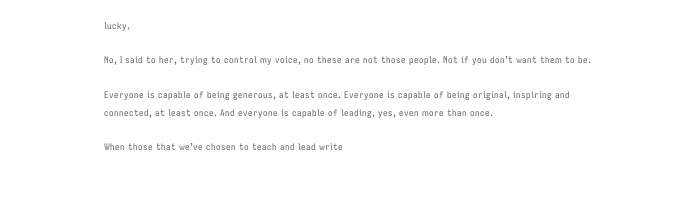lucky.

No, I said to her, trying to control my voice, no these are not those people. Not if you don’t want them to be.

Everyone is capable of being generous, at least once. Everyone is capable of being original, inspiring and connected, at least once. And everyone is capable of leading, yes, even more than once.

When those that we’ve chosen to teach and lead write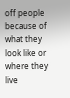off people because of what they look like or where they live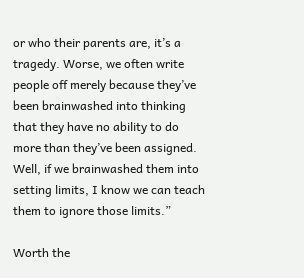or who their parents are, it’s a tragedy. Worse, we often write people off merely because they’ve been brainwashed into thinking that they have no ability to do more than they’ve been assigned. Well, if we brainwashed them into setting limits, I know we can teach them to ignore those limits.”

Worth the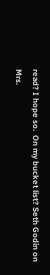read? I hope so.  On my bucket list? Seth Godin on Mrs.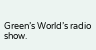Green’s World’s radio show.